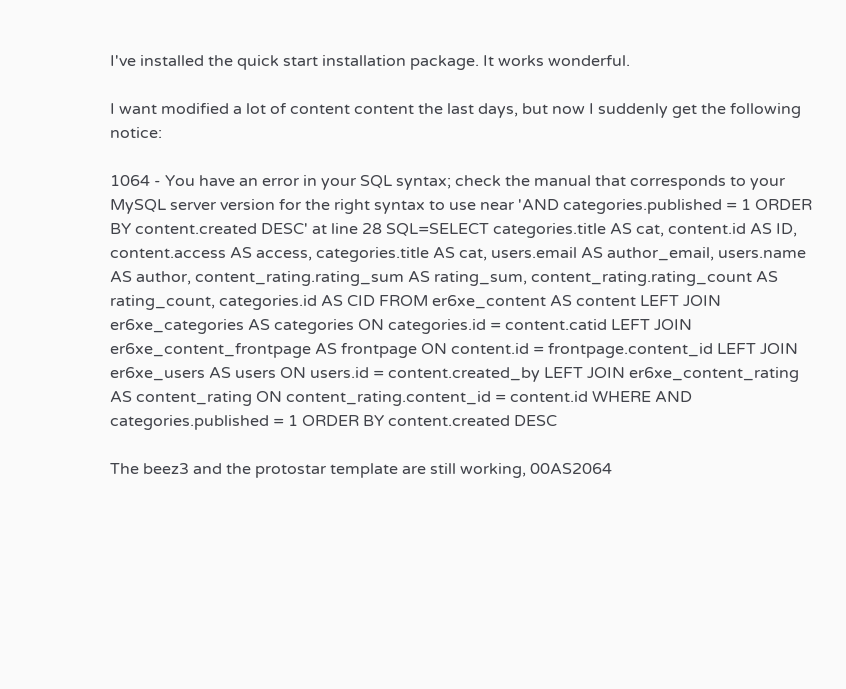I've installed the quick start installation package. It works wonderful.

I want modified a lot of content content the last days, but now I suddenly get the following notice:

1064 - You have an error in your SQL syntax; check the manual that corresponds to your MySQL server version for the right syntax to use near 'AND categories.published = 1 ORDER BY content.created DESC' at line 28 SQL=SELECT categories.title AS cat, content.id AS ID, content.access AS access, categories.title AS cat, users.email AS author_email, users.name AS author, content_rating.rating_sum AS rating_sum, content_rating.rating_count AS rating_count, categories.id AS CID FROM er6xe_content AS content LEFT JOIN er6xe_categories AS categories ON categories.id = content.catid LEFT JOIN er6xe_content_frontpage AS frontpage ON content.id = frontpage.content_id LEFT JOIN er6xe_users AS users ON users.id = content.created_by LEFT JOIN er6xe_content_rating AS content_rating ON content_rating.content_id = content.id WHERE AND categories.published = 1 ORDER BY content.created DESC

The beez3 and the protostar template are still working, 00AS2064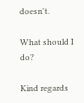doesn't.

What should I do?

Kind regards